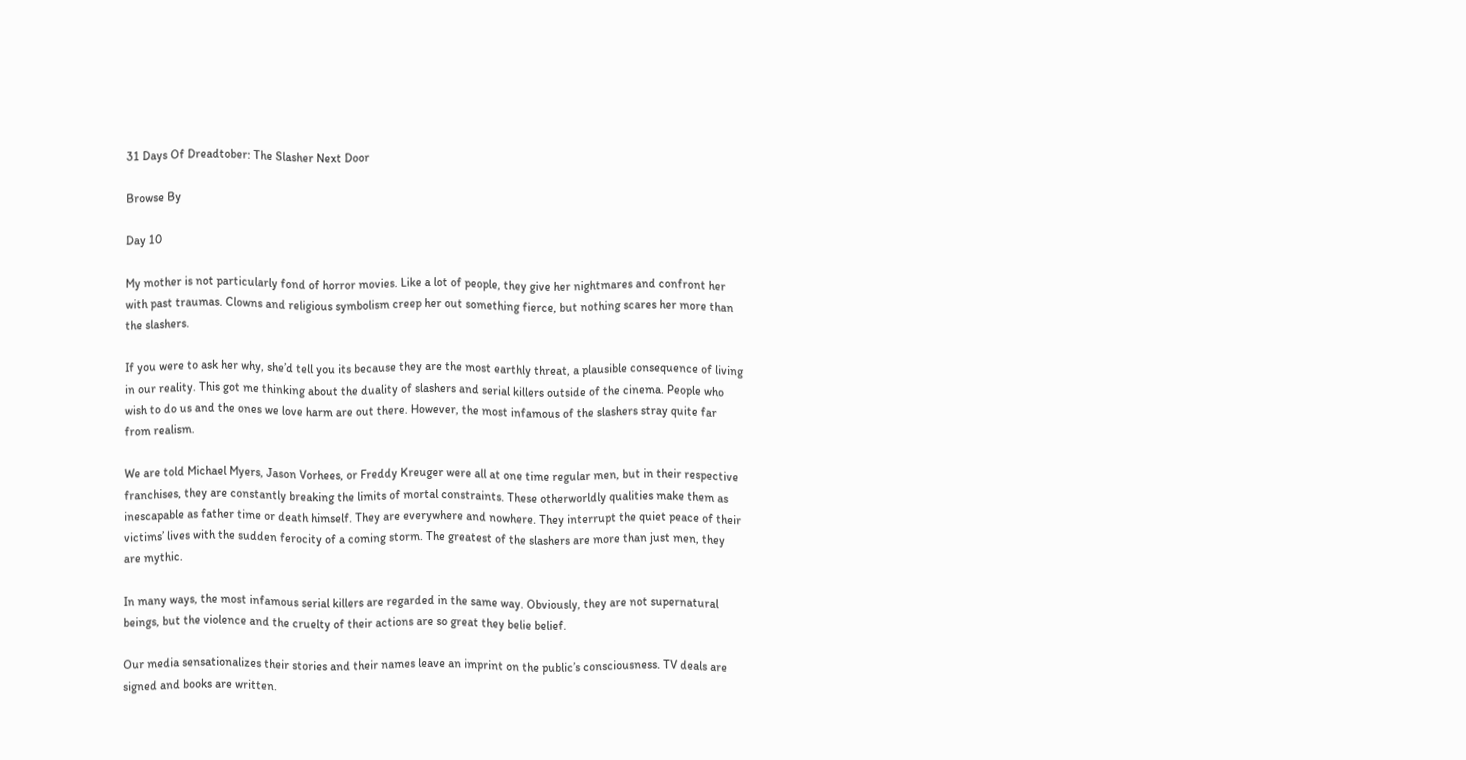31 Days Of Dreadtober: The Slasher Next Door

Browse By

Day 10

My mother is not particularly fond of horror movies. Like a lot of people, they give her nightmares and confront her with past traumas. Clowns and religious symbolism creep her out something fierce, but nothing scares her more than the slashers.

If you were to ask her why, she’d tell you its because they are the most earthly threat, a plausible consequence of living in our reality. This got me thinking about the duality of slashers and serial killers outside of the cinema. People who wish to do us and the ones we love harm are out there. However, the most infamous of the slashers stray quite far from realism.

We are told Michael Myers, Jason Vorhees, or Freddy Kreuger were all at one time regular men, but in their respective franchises, they are constantly breaking the limits of mortal constraints. These otherworldly qualities make them as inescapable as father time or death himself. They are everywhere and nowhere. They interrupt the quiet peace of their victims’ lives with the sudden ferocity of a coming storm. The greatest of the slashers are more than just men, they are mythic.

In many ways, the most infamous serial killers are regarded in the same way. Obviously, they are not supernatural beings, but the violence and the cruelty of their actions are so great they belie belief.

Our media sensationalizes their stories and their names leave an imprint on the public’s consciousness. TV deals are signed and books are written.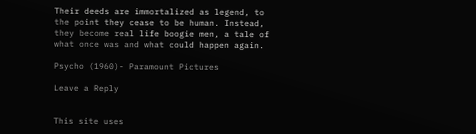Their deeds are immortalized as legend, to the point they cease to be human. Instead, they become real life boogie men, a tale of what once was and what could happen again.

Psycho (1960)- Paramount Pictures

Leave a Reply


This site uses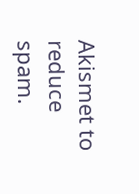Akismet to reduce spam.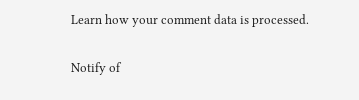Learn how your comment data is processed.

Notify of